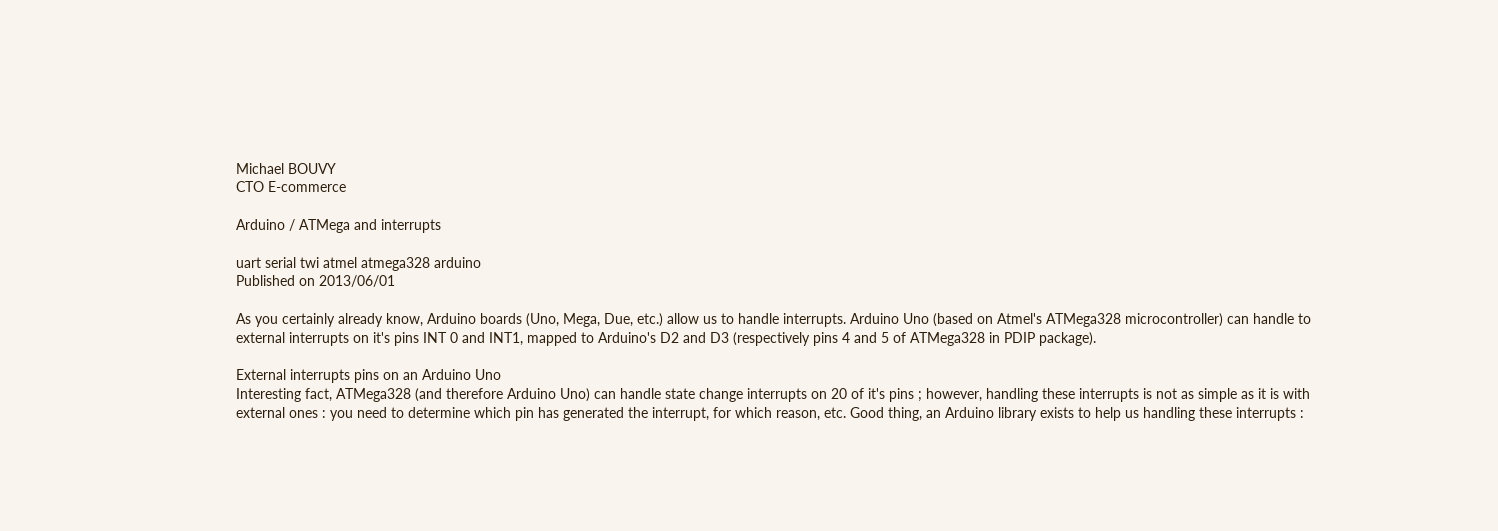Michael BOUVY
CTO E-commerce

Arduino / ATMega and interrupts

uart serial twi atmel atmega328 arduino
Published on 2013/06/01

As you certainly already know, Arduino boards (Uno, Mega, Due, etc.) allow us to handle interrupts. Arduino Uno (based on Atmel's ATMega328 microcontroller) can handle to external interrupts on it's pins INT 0 and INT1, mapped to Arduino's D2 and D3 (respectively pins 4 and 5 of ATMega328 in PDIP package).

External interrupts pins on an Arduino Uno
Interesting fact, ATMega328 (and therefore Arduino Uno) can handle state change interrupts on 20 of it's pins ; however, handling these interrupts is not as simple as it is with external ones : you need to determine which pin has generated the interrupt, for which reason, etc. Good thing, an Arduino library exists to help us handling these interrupts :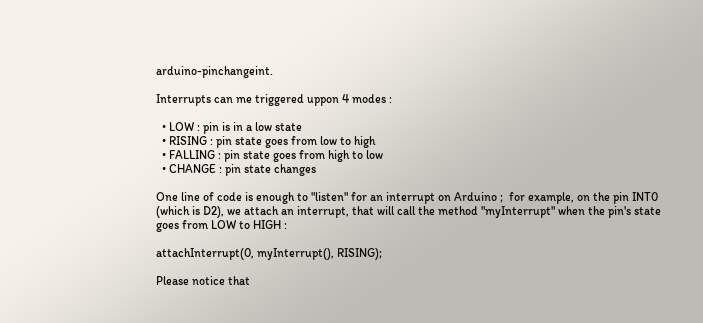arduino-pinchangeint.

Interrupts can me triggered uppon 4 modes :

  • LOW : pin is in a low state
  • RISING : pin state goes from low to high
  • FALLING : pin state goes from high to low
  • CHANGE : pin state changes

One line of code is enough to "listen" for an interrupt on Arduino ;  for example, on the pin INT0 (which is D2), we attach an interrupt, that will call the method "myInterrupt" when the pin's state  goes from LOW to HIGH :

attachInterrupt(0, myInterrupt(), RISING);

Please notice that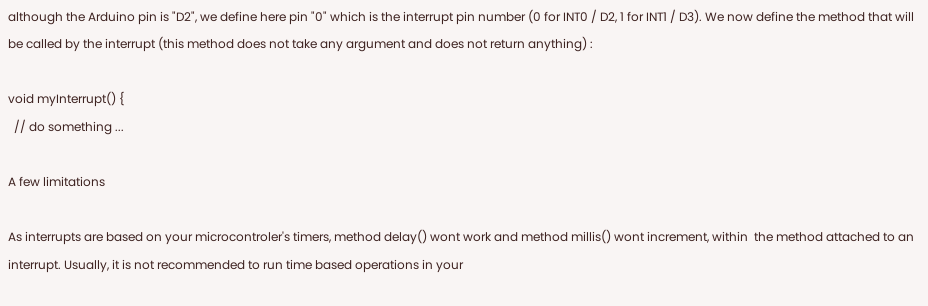although the Arduino pin is "D2", we define here pin "0" which is the interrupt pin number (0 for INT0 / D2, 1 for INT1 / D3). We now define the method that will be called by the interrupt (this method does not take any argument and does not return anything) :

void myInterrupt() {
  // do something ...

A few limitations

As interrupts are based on your microcontroler's timers, method delay() wont work and method millis() wont increment, within  the method attached to an interrupt. Usually, it is not recommended to run time based operations in your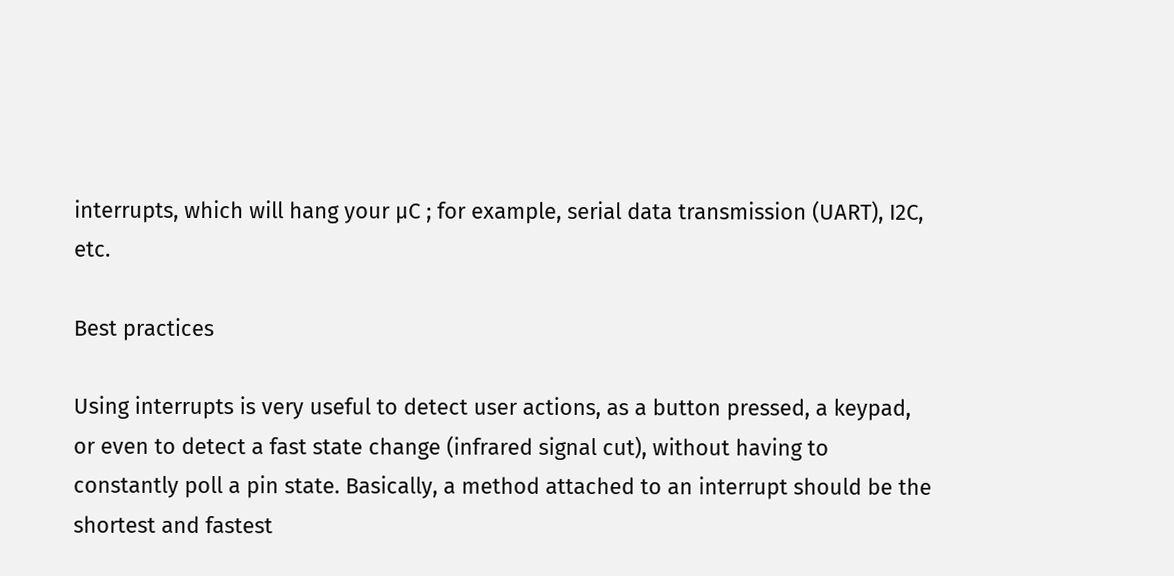interrupts, which will hang your µC ; for example, serial data transmission (UART), I2C, etc.

Best practices

Using interrupts is very useful to detect user actions, as a button pressed, a keypad, or even to detect a fast state change (infrared signal cut), without having to constantly poll a pin state. Basically, a method attached to an interrupt should be the shortest and fastest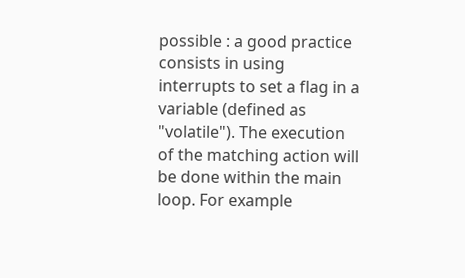possible : a good practice consists in using interrupts to set a flag in a variable (defined as "volatile"). The execution of the matching action will be done within the main loop. For example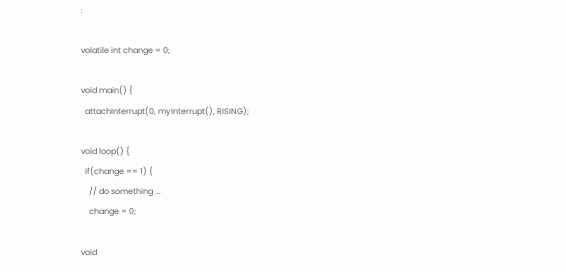:

volatile int change = 0;

void main() {
  attachInterrupt(0, myInterrupt(), RISING);

void loop() {
  if(change == 1) {
    // do something ...
    change = 0;

void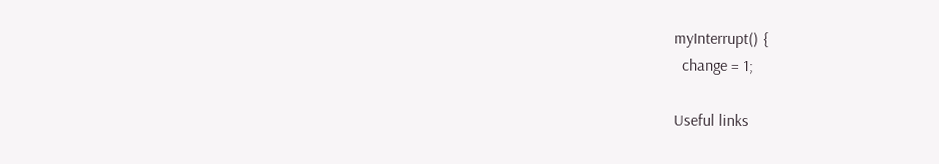myInterrupt() {
  change = 1;

Useful links